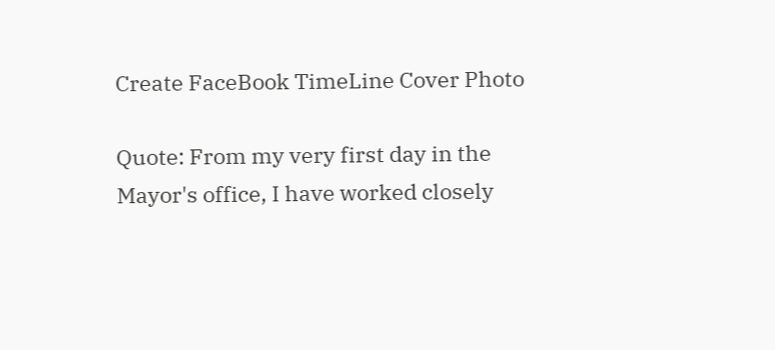Create FaceBook TimeLine Cover Photo

Quote: From my very first day in the Mayor's office, I have worked closely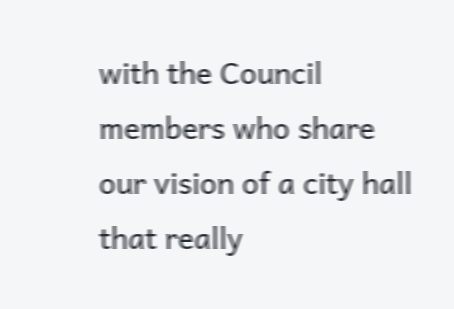with the Council members who share our vision of a city hall that really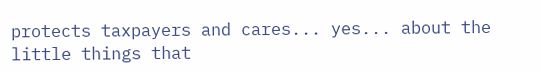protects taxpayers and cares... yes... about the little things that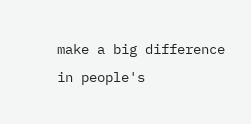make a big difference in people's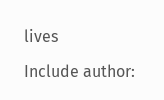lives

Include author: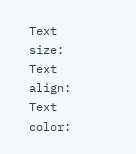Text size:
Text align:
Text color: